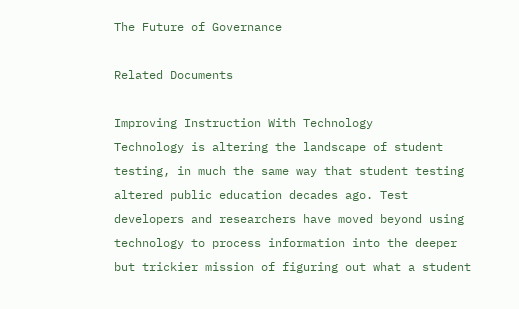The Future of Governance

Related Documents

Improving Instruction With Technology
Technology is altering the landscape of student testing, in much the same way that student testing altered public education decades ago. Test developers and researchers have moved beyond using technology to process information into the deeper but trickier mission of figuring out what a student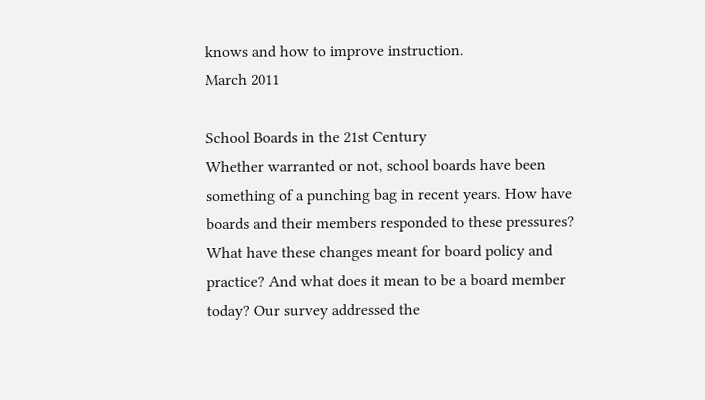knows and how to improve instruction.
March 2011

School Boards in the 21st Century
Whether warranted or not, school boards have been something of a punching bag in recent years. How have boards and their members responded to these pressures? What have these changes meant for board policy and practice? And what does it mean to be a board member today? Our survey addressed the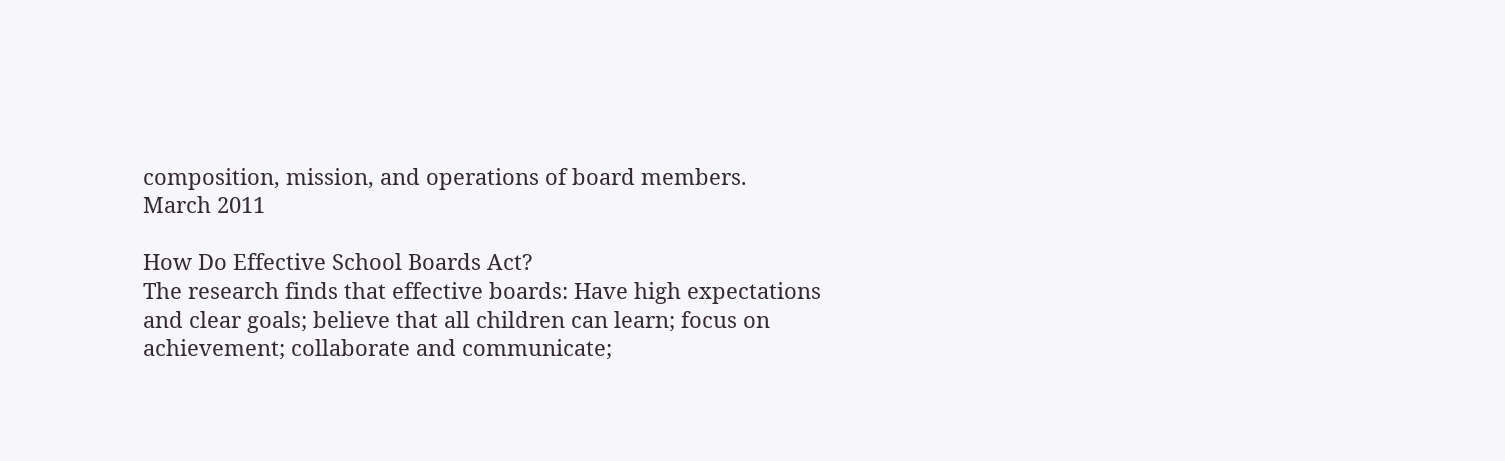composition, mission, and operations of board members.
March 2011

How Do Effective School Boards Act?
The research finds that effective boards: Have high expectations and clear goals; believe that all children can learn; focus on achievement; collaborate and communicate;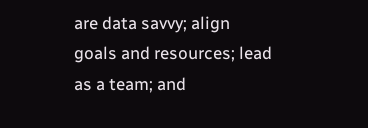are data savvy; align goals and resources; lead as a team; and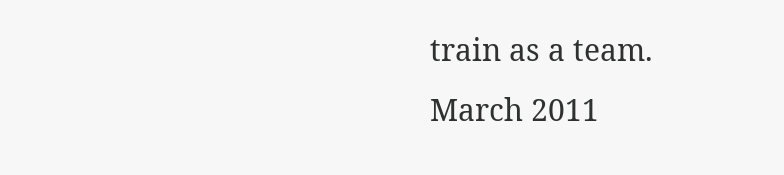train as a team.
March 2011